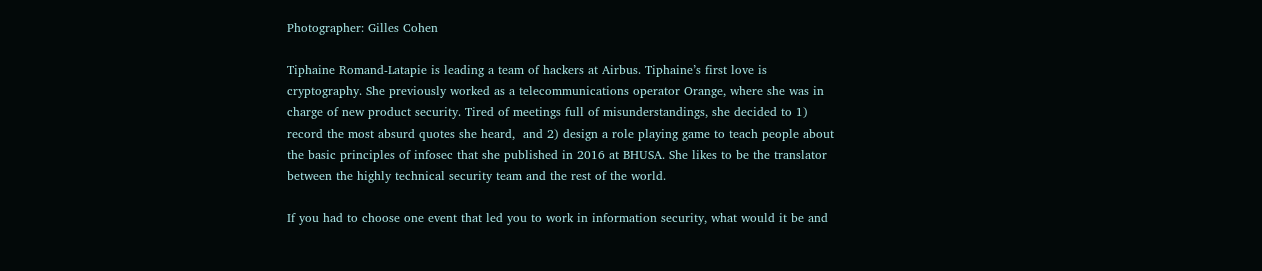Photographer: Gilles Cohen

Tiphaine Romand-Latapie is leading a team of hackers at Airbus. Tiphaine’s first love is cryptography. She previously worked as a telecommunications operator Orange, where she was in charge of new product security. Tired of meetings full of misunderstandings, she decided to 1) record the most absurd quotes she heard,  and 2) design a role playing game to teach people about the basic principles of infosec that she published in 2016 at BHUSA. She likes to be the translator between the highly technical security team and the rest of the world.

If you had to choose one event that led you to work in information security, what would it be and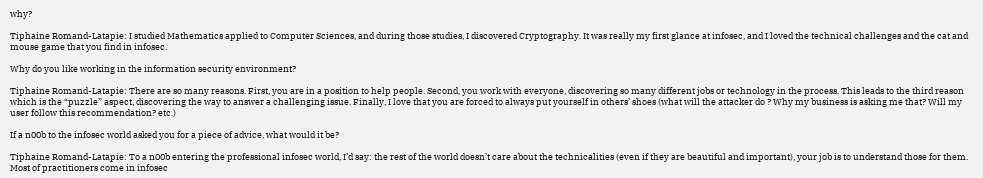why?

Tiphaine Romand-Latapie: I studied Mathematics applied to Computer Sciences, and during those studies, I discovered Cryptography. It was really my first glance at infosec, and I loved the technical challenges and the cat and mouse game that you find in infosec.

Why do you like working in the information security environment?

Tiphaine Romand-Latapie: There are so many reasons. First, you are in a position to help people. Second, you work with everyone, discovering so many different jobs or technology in the process. This leads to the third reason which is the “puzzle” aspect, discovering the way to answer a challenging issue. Finally, I love that you are forced to always put yourself in others’ shoes (what will the attacker do ? Why my business is asking me that? Will my user follow this recommendation? etc.)

If a n00b to the infosec world asked you for a piece of advice, what would it be?

Tiphaine Romand-Latapie: To a n00b entering the professional infosec world, I’d say: the rest of the world doesn’t care about the technicalities (even if they are beautiful and important), your job is to understand those for them. Most of practitioners come in infosec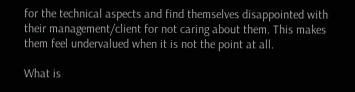for the technical aspects and find themselves disappointed with their management/client for not caring about them. This makes them feel undervalued when it is not the point at all.

What is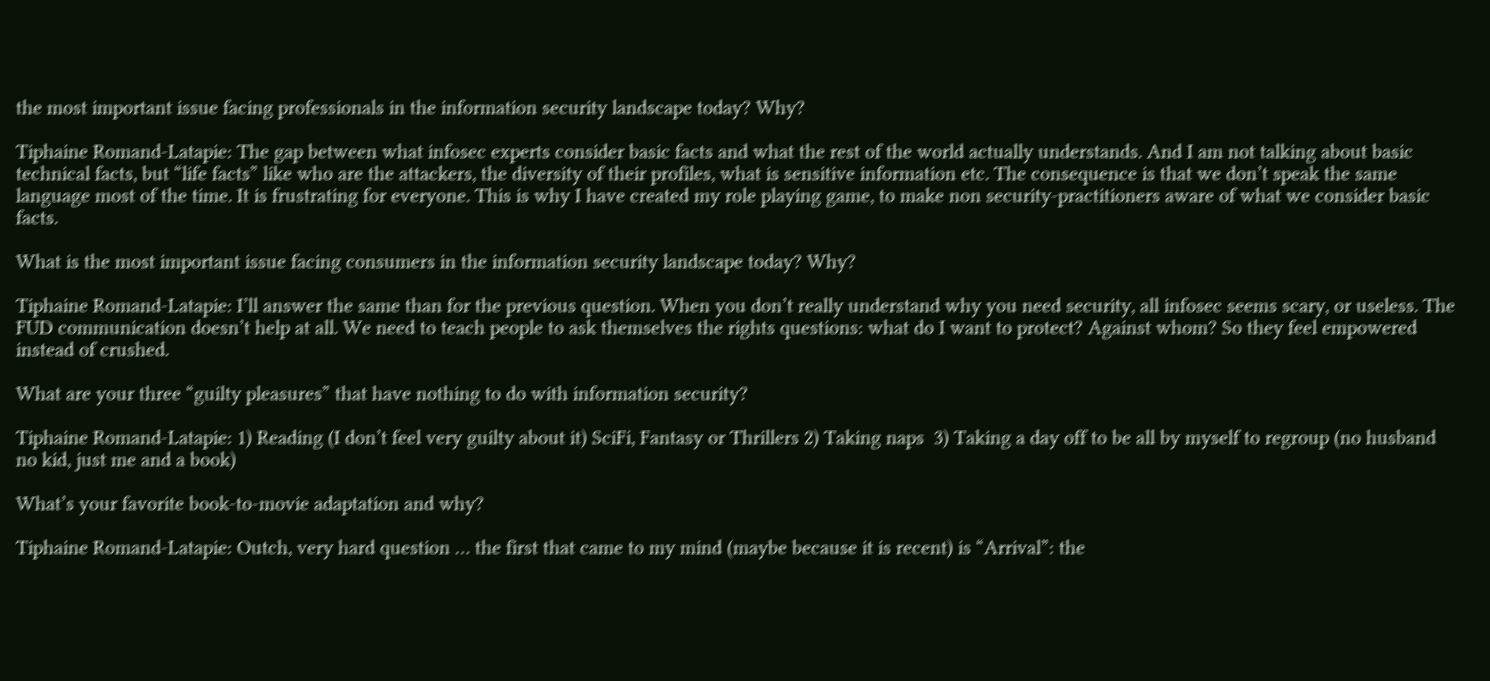the most important issue facing professionals in the information security landscape today? Why?

Tiphaine Romand-Latapie: The gap between what infosec experts consider basic facts and what the rest of the world actually understands. And I am not talking about basic technical facts, but “life facts” like who are the attackers, the diversity of their profiles, what is sensitive information etc. The consequence is that we don’t speak the same language most of the time. It is frustrating for everyone. This is why I have created my role playing game, to make non security-practitioners aware of what we consider basic facts.

What is the most important issue facing consumers in the information security landscape today? Why?

Tiphaine Romand-Latapie: I’ll answer the same than for the previous question. When you don’t really understand why you need security, all infosec seems scary, or useless. The FUD communication doesn’t help at all. We need to teach people to ask themselves the rights questions: what do I want to protect? Against whom? So they feel empowered instead of crushed.

What are your three “guilty pleasures” that have nothing to do with information security?

Tiphaine Romand-Latapie: 1) Reading (I don’t feel very guilty about it) SciFi, Fantasy or Thrillers 2) Taking naps  3) Taking a day off to be all by myself to regroup (no husband no kid, just me and a book)

What’s your favorite book-to-movie adaptation and why?

Tiphaine Romand-Latapie: Outch, very hard question … the first that came to my mind (maybe because it is recent) is “Arrival”: the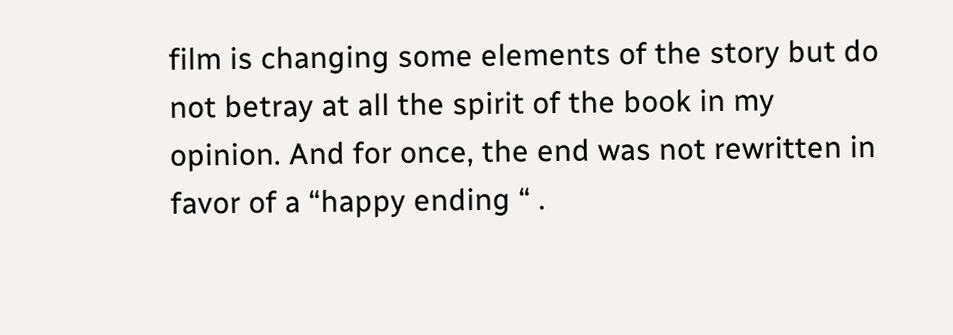film is changing some elements of the story but do not betray at all the spirit of the book in my opinion. And for once, the end was not rewritten in favor of a “happy ending “ .